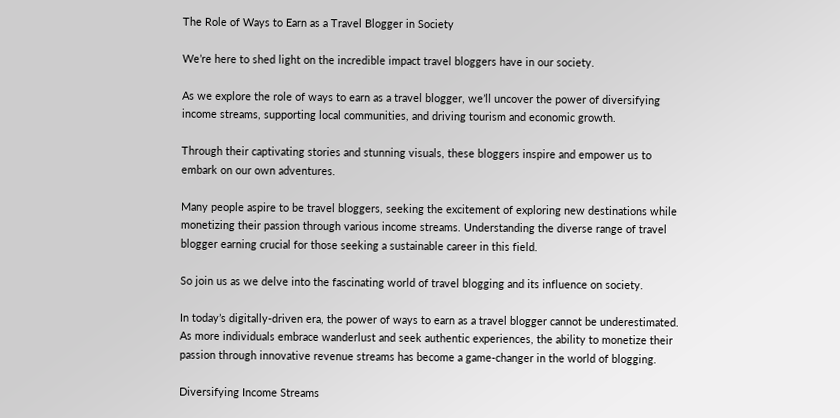The Role of Ways to Earn as a Travel Blogger in Society

We’re here to shed light on the incredible impact travel bloggers have in our society.

As we explore the role of ways to earn as a travel blogger, we’ll uncover the power of diversifying income streams, supporting local communities, and driving tourism and economic growth.

Through their captivating stories and stunning visuals, these bloggers inspire and empower us to embark on our own adventures.

Many people aspire to be travel bloggers, seeking the excitement of exploring new destinations while monetizing their passion through various income streams. Understanding the diverse range of travel blogger earning crucial for those seeking a sustainable career in this field.

So join us as we delve into the fascinating world of travel blogging and its influence on society.

In today’s digitally-driven era, the power of ways to earn as a travel blogger cannot be underestimated. As more individuals embrace wanderlust and seek authentic experiences, the ability to monetize their passion through innovative revenue streams has become a game-changer in the world of blogging.

Diversifying Income Streams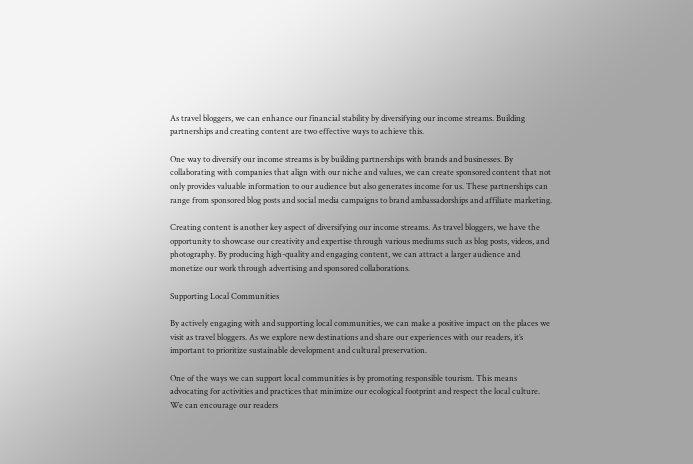As travel bloggers, we can enhance our financial stability by diversifying our income streams. Building partnerships and creating content are two effective ways to achieve this.

One way to diversify our income streams is by building partnerships with brands and businesses. By collaborating with companies that align with our niche and values, we can create sponsored content that not only provides valuable information to our audience but also generates income for us. These partnerships can range from sponsored blog posts and social media campaigns to brand ambassadorships and affiliate marketing.

Creating content is another key aspect of diversifying our income streams. As travel bloggers, we have the opportunity to showcase our creativity and expertise through various mediums such as blog posts, videos, and photography. By producing high-quality and engaging content, we can attract a larger audience and monetize our work through advertising and sponsored collaborations.

Supporting Local Communities

By actively engaging with and supporting local communities, we can make a positive impact on the places we visit as travel bloggers. As we explore new destinations and share our experiences with our readers, it’s important to prioritize sustainable development and cultural preservation.

One of the ways we can support local communities is by promoting responsible tourism. This means advocating for activities and practices that minimize our ecological footprint and respect the local culture. We can encourage our readers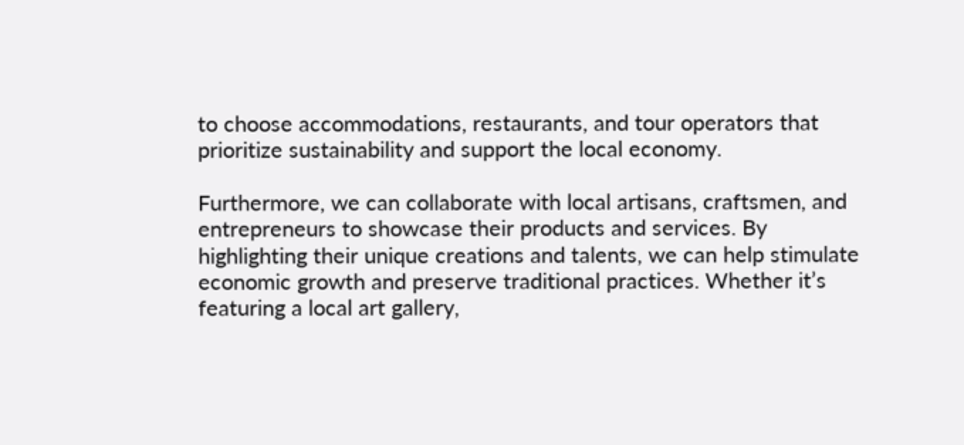to choose accommodations, restaurants, and tour operators that prioritize sustainability and support the local economy.

Furthermore, we can collaborate with local artisans, craftsmen, and entrepreneurs to showcase their products and services. By highlighting their unique creations and talents, we can help stimulate economic growth and preserve traditional practices. Whether it’s featuring a local art gallery,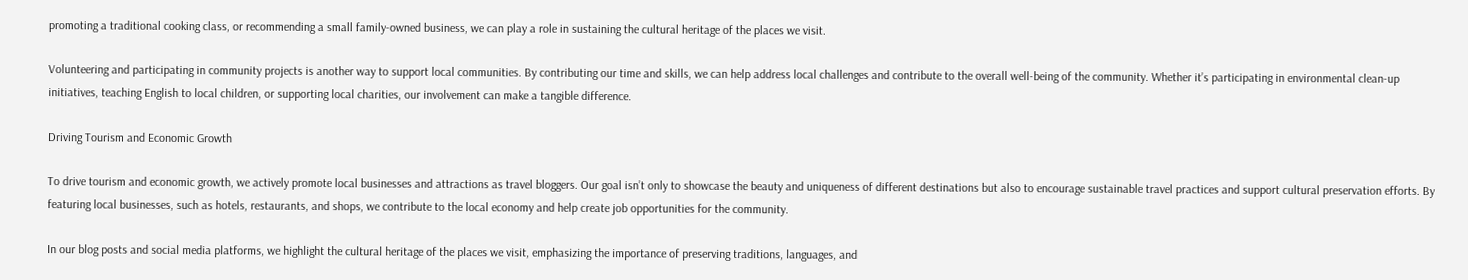promoting a traditional cooking class, or recommending a small family-owned business, we can play a role in sustaining the cultural heritage of the places we visit.

Volunteering and participating in community projects is another way to support local communities. By contributing our time and skills, we can help address local challenges and contribute to the overall well-being of the community. Whether it’s participating in environmental clean-up initiatives, teaching English to local children, or supporting local charities, our involvement can make a tangible difference.

Driving Tourism and Economic Growth

To drive tourism and economic growth, we actively promote local businesses and attractions as travel bloggers. Our goal isn’t only to showcase the beauty and uniqueness of different destinations but also to encourage sustainable travel practices and support cultural preservation efforts. By featuring local businesses, such as hotels, restaurants, and shops, we contribute to the local economy and help create job opportunities for the community.

In our blog posts and social media platforms, we highlight the cultural heritage of the places we visit, emphasizing the importance of preserving traditions, languages, and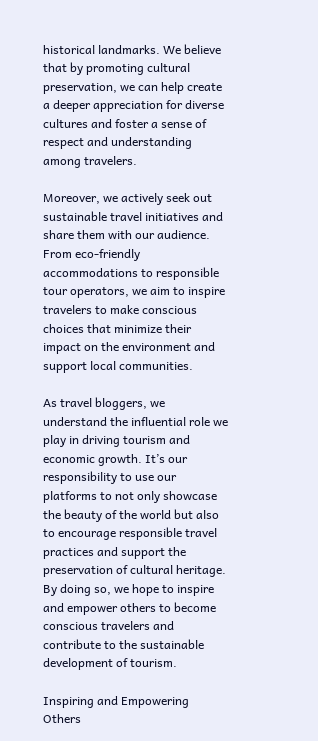historical landmarks. We believe that by promoting cultural preservation, we can help create a deeper appreciation for diverse cultures and foster a sense of respect and understanding among travelers.

Moreover, we actively seek out sustainable travel initiatives and share them with our audience. From eco-friendly accommodations to responsible tour operators, we aim to inspire travelers to make conscious choices that minimize their impact on the environment and support local communities.

As travel bloggers, we understand the influential role we play in driving tourism and economic growth. It’s our responsibility to use our platforms to not only showcase the beauty of the world but also to encourage responsible travel practices and support the preservation of cultural heritage. By doing so, we hope to inspire and empower others to become conscious travelers and contribute to the sustainable development of tourism.

Inspiring and Empowering Others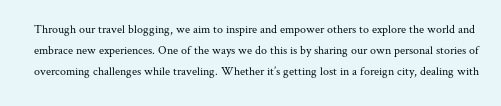Through our travel blogging, we aim to inspire and empower others to explore the world and embrace new experiences. One of the ways we do this is by sharing our own personal stories of overcoming challenges while traveling. Whether it’s getting lost in a foreign city, dealing with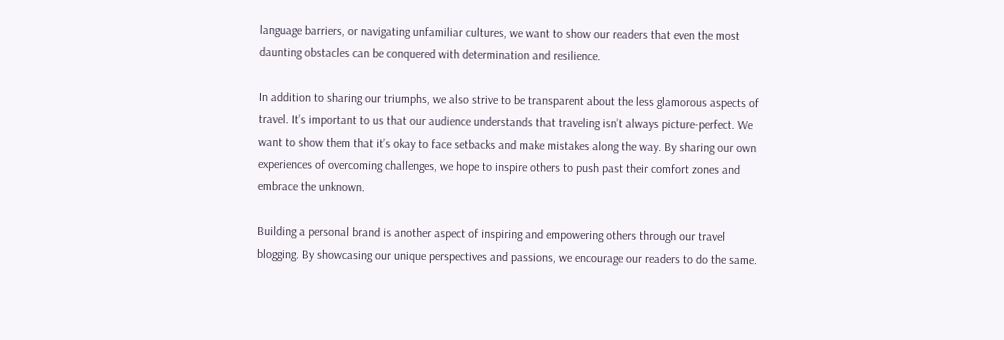language barriers, or navigating unfamiliar cultures, we want to show our readers that even the most daunting obstacles can be conquered with determination and resilience.

In addition to sharing our triumphs, we also strive to be transparent about the less glamorous aspects of travel. It’s important to us that our audience understands that traveling isn’t always picture-perfect. We want to show them that it’s okay to face setbacks and make mistakes along the way. By sharing our own experiences of overcoming challenges, we hope to inspire others to push past their comfort zones and embrace the unknown.

Building a personal brand is another aspect of inspiring and empowering others through our travel blogging. By showcasing our unique perspectives and passions, we encourage our readers to do the same.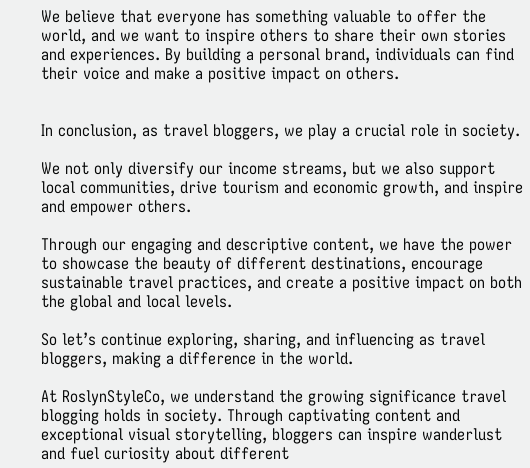We believe that everyone has something valuable to offer the world, and we want to inspire others to share their own stories and experiences. By building a personal brand, individuals can find their voice and make a positive impact on others.


In conclusion, as travel bloggers, we play a crucial role in society.

We not only diversify our income streams, but we also support local communities, drive tourism and economic growth, and inspire and empower others.

Through our engaging and descriptive content, we have the power to showcase the beauty of different destinations, encourage sustainable travel practices, and create a positive impact on both the global and local levels.

So let’s continue exploring, sharing, and influencing as travel bloggers, making a difference in the world.

At RoslynStyleCo, we understand the growing significance travel blogging holds in society. Through captivating content and exceptional visual storytelling, bloggers can inspire wanderlust and fuel curiosity about different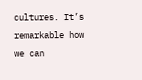cultures. It’s remarkable how we can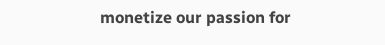monetize our passion for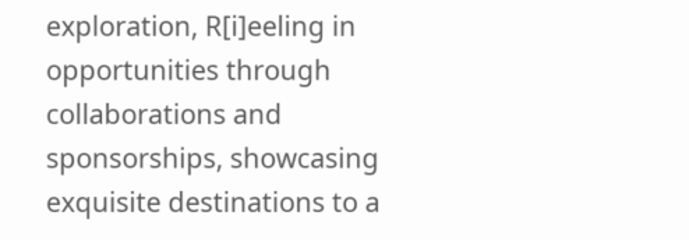exploration, R[i]eeling in opportunities through collaborations and sponsorships, showcasing exquisite destinations to a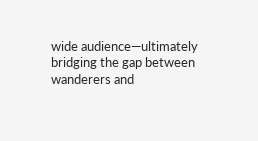wide audience—ultimately bridging the gap between wanderers and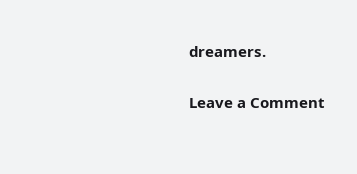dreamers.

Leave a Comment